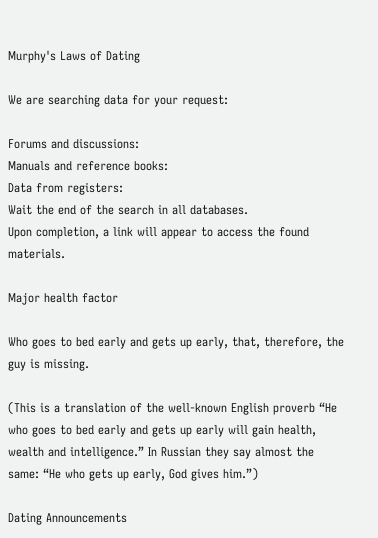Murphy's Laws of Dating

We are searching data for your request:

Forums and discussions:
Manuals and reference books:
Data from registers:
Wait the end of the search in all databases.
Upon completion, a link will appear to access the found materials.

Major health factor

Who goes to bed early and gets up early, that, therefore, the guy is missing.

(This is a translation of the well-known English proverb “He who goes to bed early and gets up early will gain health, wealth and intelligence.” In Russian they say almost the same: “He who gets up early, God gives him.”)

Dating Announcements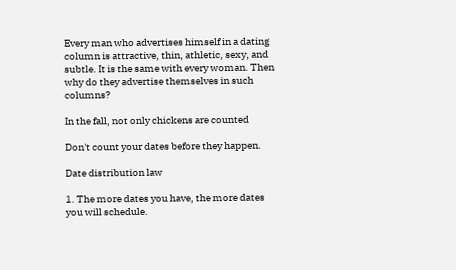Every man who advertises himself in a dating column is attractive, thin, athletic, sexy, and subtle. It is the same with every woman. Then why do they advertise themselves in such columns?

In the fall, not only chickens are counted

Don't count your dates before they happen.

Date distribution law

1. The more dates you have, the more dates you will schedule.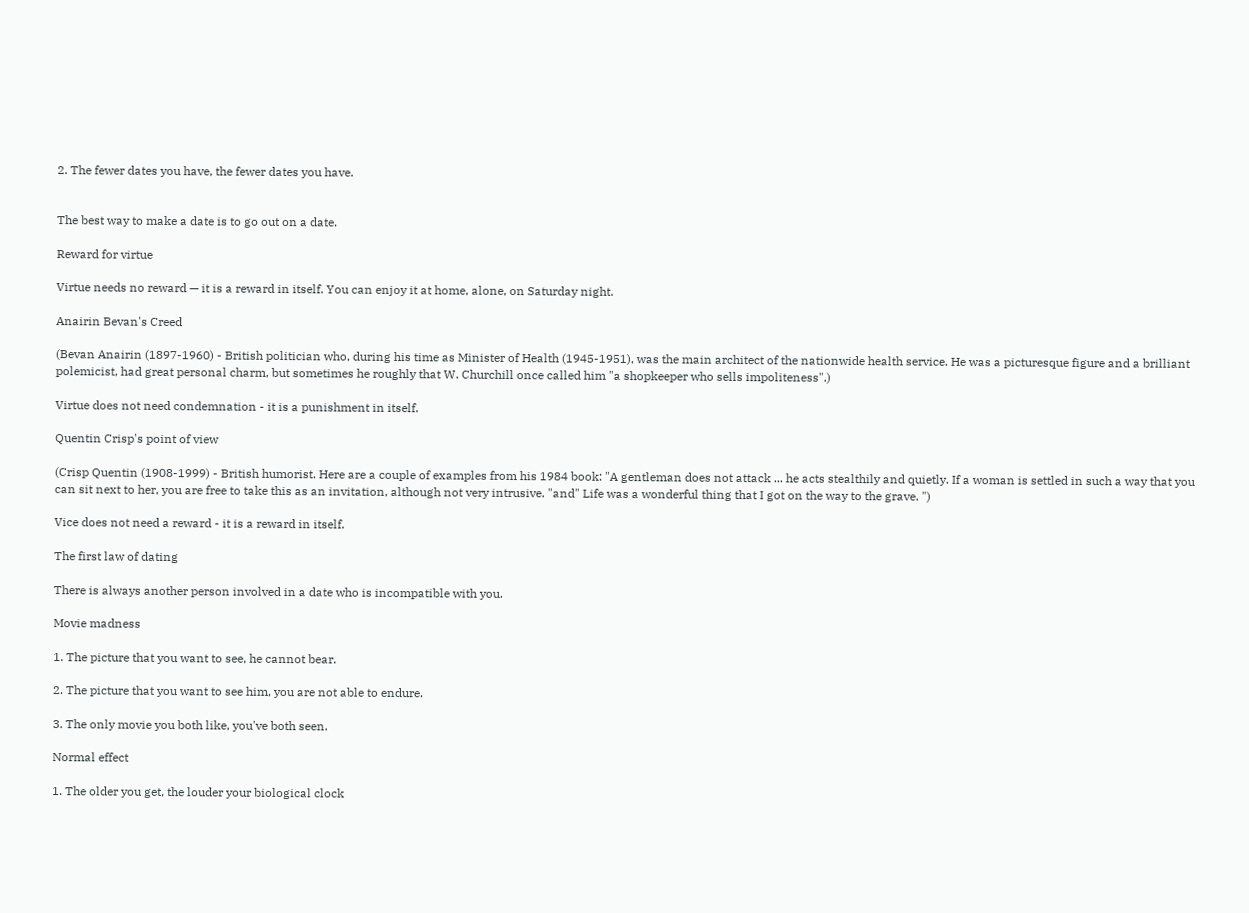2. The fewer dates you have, the fewer dates you have.


The best way to make a date is to go out on a date.

Reward for virtue

Virtue needs no reward — it is a reward in itself. You can enjoy it at home, alone, on Saturday night.

Anairin Bevan's Creed

(Bevan Anairin (1897-1960) - British politician who, during his time as Minister of Health (1945-1951), was the main architect of the nationwide health service. He was a picturesque figure and a brilliant polemicist, had great personal charm, but sometimes he roughly that W. Churchill once called him "a shopkeeper who sells impoliteness".)

Virtue does not need condemnation - it is a punishment in itself.

Quentin Crisp's point of view

(Crisp Quentin (1908-1999) - British humorist. Here are a couple of examples from his 1984 book: "A gentleman does not attack ... he acts stealthily and quietly. If a woman is settled in such a way that you can sit next to her, you are free to take this as an invitation, although not very intrusive. "and" Life was a wonderful thing that I got on the way to the grave. ")

Vice does not need a reward - it is a reward in itself.

The first law of dating

There is always another person involved in a date who is incompatible with you.

Movie madness

1. The picture that you want to see, he cannot bear.

2. The picture that you want to see him, you are not able to endure.

3. The only movie you both like, you've both seen.

Normal effect

1. The older you get, the louder your biological clock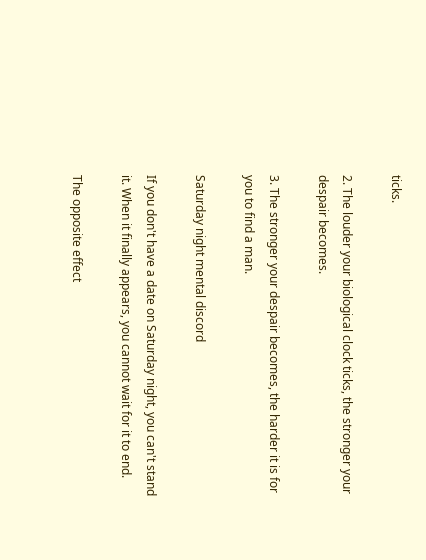ticks.

2. The louder your biological clock ticks, the stronger your despair becomes.

3. The stronger your despair becomes, the harder it is for you to find a man.

Saturday night mental discord

If you don't have a date on Saturday night, you can't stand it. When it finally appears, you cannot wait for it to end.

The opposite effect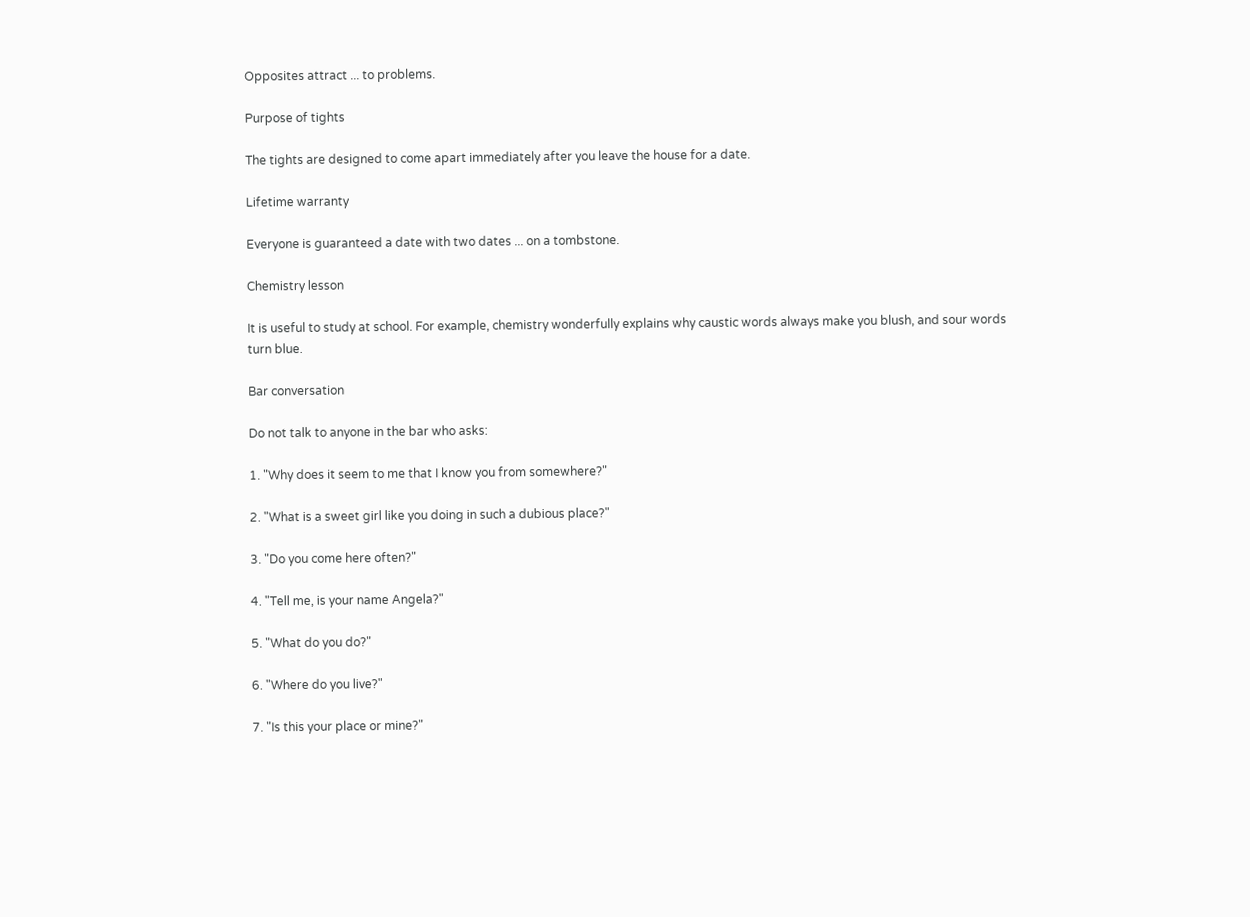Opposites attract ... to problems.

Purpose of tights

The tights are designed to come apart immediately after you leave the house for a date.

Lifetime warranty

Everyone is guaranteed a date with two dates ... on a tombstone.

Chemistry lesson

It is useful to study at school. For example, chemistry wonderfully explains why caustic words always make you blush, and sour words turn blue.

Bar conversation

Do not talk to anyone in the bar who asks:

1. "Why does it seem to me that I know you from somewhere?"

2. "What is a sweet girl like you doing in such a dubious place?"

3. "Do you come here often?"

4. "Tell me, is your name Angela?"

5. "What do you do?"

6. "Where do you live?"

7. "Is this your place or mine?"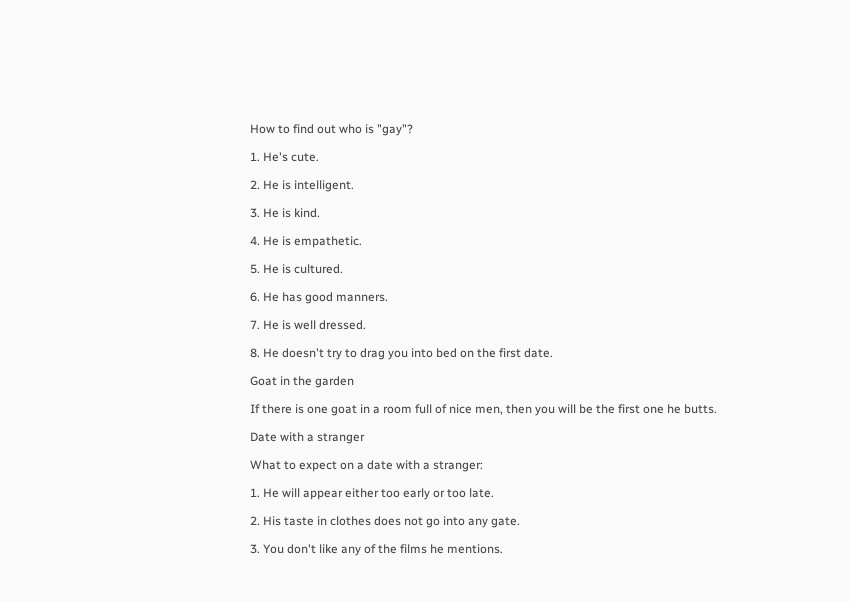How to find out who is "gay"?

1. He's cute.

2. He is intelligent.

3. He is kind.

4. He is empathetic.

5. He is cultured.

6. He has good manners.

7. He is well dressed.

8. He doesn't try to drag you into bed on the first date.

Goat in the garden

If there is one goat in a room full of nice men, then you will be the first one he butts.

Date with a stranger

What to expect on a date with a stranger:

1. He will appear either too early or too late.

2. His taste in clothes does not go into any gate.

3. You don't like any of the films he mentions.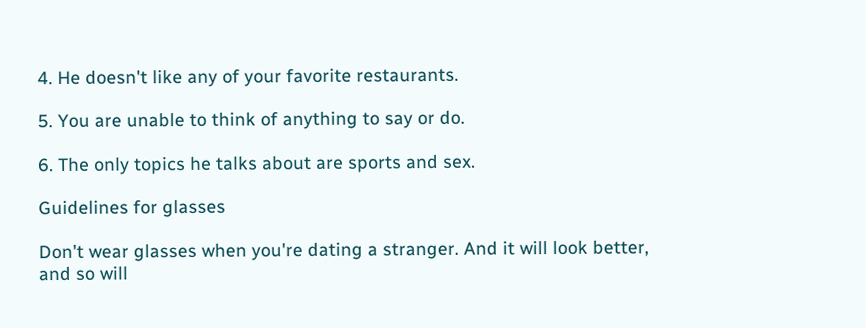4. He doesn't like any of your favorite restaurants.

5. You are unable to think of anything to say or do.

6. The only topics he talks about are sports and sex.

Guidelines for glasses

Don't wear glasses when you're dating a stranger. And it will look better, and so will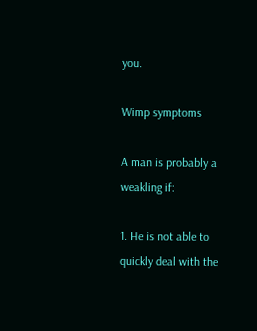you.

Wimp symptoms

A man is probably a weakling if:

1. He is not able to quickly deal with the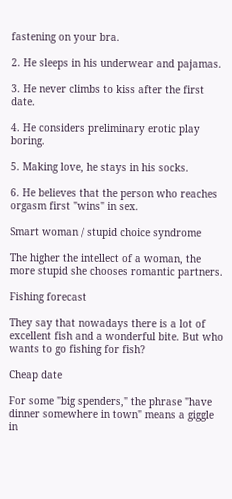fastening on your bra.

2. He sleeps in his underwear and pajamas.

3. He never climbs to kiss after the first date.

4. He considers preliminary erotic play boring.

5. Making love, he stays in his socks.

6. He believes that the person who reaches orgasm first "wins" in sex.

Smart woman / stupid choice syndrome

The higher the intellect of a woman, the more stupid she chooses romantic partners.

Fishing forecast

They say that nowadays there is a lot of excellent fish and a wonderful bite. But who wants to go fishing for fish?

Cheap date

For some "big spenders," the phrase "have dinner somewhere in town" means a giggle in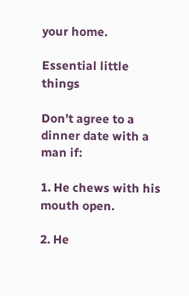your home.

Essential little things

Don't agree to a dinner date with a man if:

1. He chews with his mouth open.

2. He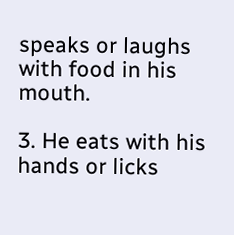speaks or laughs with food in his mouth.

3. He eats with his hands or licks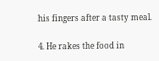his fingers after a tasty meal.

4. He rakes the food in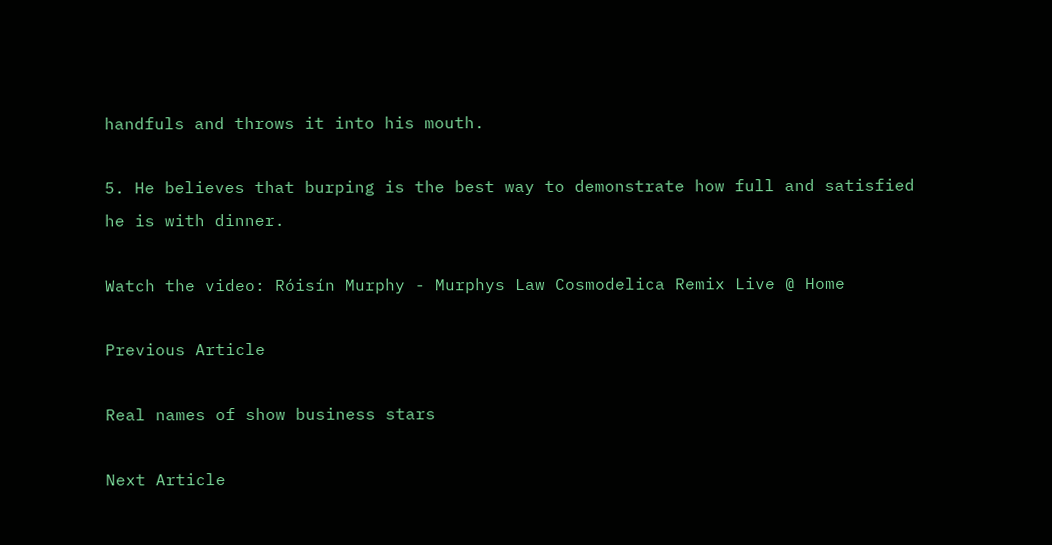handfuls and throws it into his mouth.

5. He believes that burping is the best way to demonstrate how full and satisfied he is with dinner.

Watch the video: Róisín Murphy - Murphys Law Cosmodelica Remix Live @ Home

Previous Article

Real names of show business stars

Next Article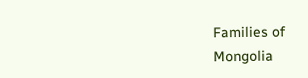Families of Mongolia